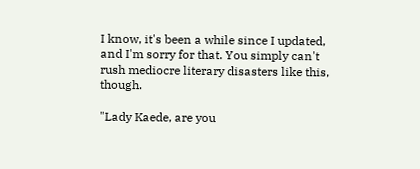I know, it's been a while since I updated, and I'm sorry for that. You simply can't rush mediocre literary disasters like this, though.

"Lady Kaede, are you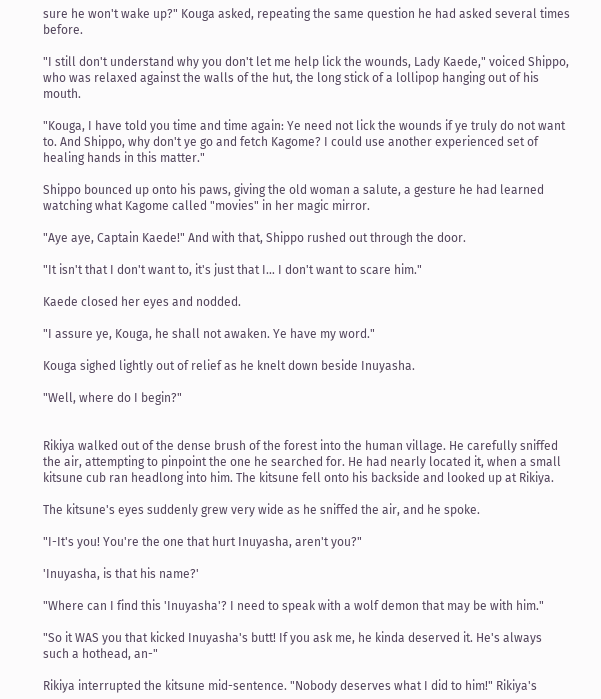sure he won't wake up?" Kouga asked, repeating the same question he had asked several times before.

"I still don't understand why you don't let me help lick the wounds, Lady Kaede," voiced Shippo, who was relaxed against the walls of the hut, the long stick of a lollipop hanging out of his mouth.

"Kouga, I have told you time and time again: Ye need not lick the wounds if ye truly do not want to. And Shippo, why don't ye go and fetch Kagome? I could use another experienced set of healing hands in this matter."

Shippo bounced up onto his paws, giving the old woman a salute, a gesture he had learned watching what Kagome called "movies" in her magic mirror.

"Aye aye, Captain Kaede!" And with that, Shippo rushed out through the door.

"It isn't that I don't want to, it's just that I… I don't want to scare him."

Kaede closed her eyes and nodded.

"I assure ye, Kouga, he shall not awaken. Ye have my word."

Kouga sighed lightly out of relief as he knelt down beside Inuyasha.

"Well, where do I begin?"


Rikiya walked out of the dense brush of the forest into the human village. He carefully sniffed the air, attempting to pinpoint the one he searched for. He had nearly located it, when a small kitsune cub ran headlong into him. The kitsune fell onto his backside and looked up at Rikiya.

The kitsune's eyes suddenly grew very wide as he sniffed the air, and he spoke.

"I-It's you! You're the one that hurt Inuyasha, aren't you?"

'Inuyasha, is that his name?'

"Where can I find this 'Inuyasha'? I need to speak with a wolf demon that may be with him."

"So it WAS you that kicked Inuyasha's butt! If you ask me, he kinda deserved it. He's always such a hothead, an-"

Rikiya interrupted the kitsune mid-sentence. "Nobody deserves what I did to him!" Rikiya's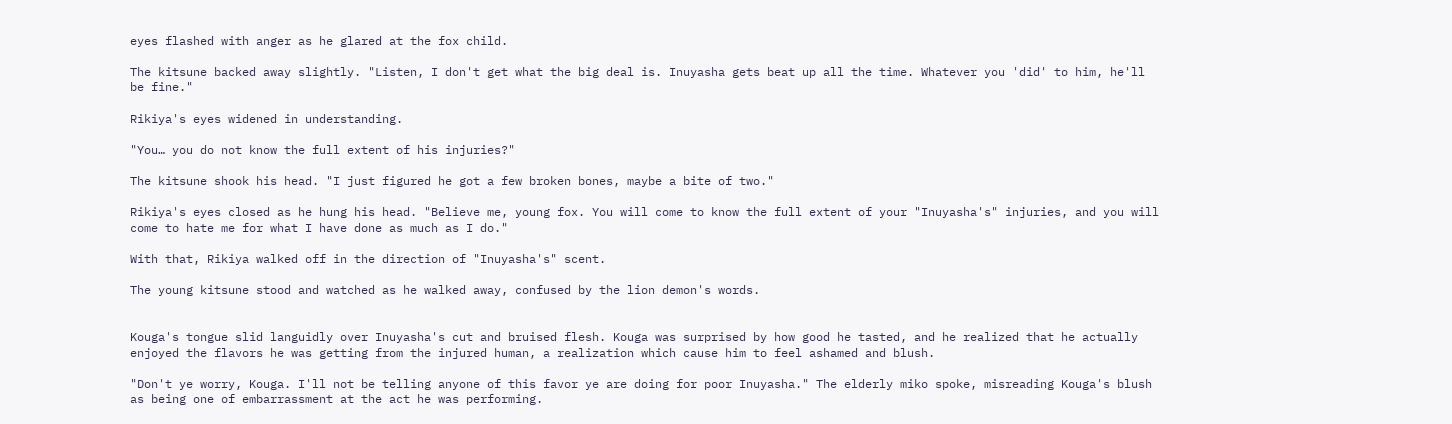eyes flashed with anger as he glared at the fox child.

The kitsune backed away slightly. "Listen, I don't get what the big deal is. Inuyasha gets beat up all the time. Whatever you 'did' to him, he'll be fine."

Rikiya's eyes widened in understanding.

"You… you do not know the full extent of his injuries?"

The kitsune shook his head. "I just figured he got a few broken bones, maybe a bite of two."

Rikiya's eyes closed as he hung his head. "Believe me, young fox. You will come to know the full extent of your "Inuyasha's" injuries, and you will come to hate me for what I have done as much as I do."

With that, Rikiya walked off in the direction of "Inuyasha's" scent.

The young kitsune stood and watched as he walked away, confused by the lion demon's words.


Kouga's tongue slid languidly over Inuyasha's cut and bruised flesh. Kouga was surprised by how good he tasted, and he realized that he actually enjoyed the flavors he was getting from the injured human, a realization which cause him to feel ashamed and blush.

"Don't ye worry, Kouga. I'll not be telling anyone of this favor ye are doing for poor Inuyasha." The elderly miko spoke, misreading Kouga's blush as being one of embarrassment at the act he was performing.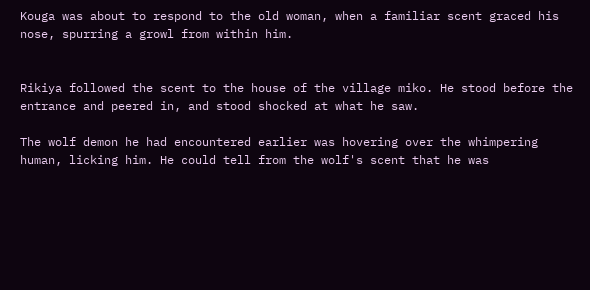Kouga was about to respond to the old woman, when a familiar scent graced his nose, spurring a growl from within him.


Rikiya followed the scent to the house of the village miko. He stood before the entrance and peered in, and stood shocked at what he saw.

The wolf demon he had encountered earlier was hovering over the whimpering human, licking him. He could tell from the wolf's scent that he was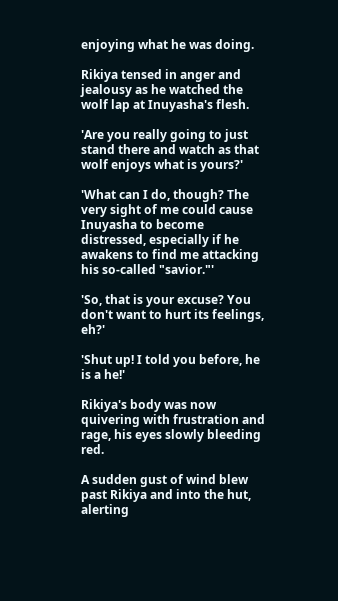enjoying what he was doing.

Rikiya tensed in anger and jealousy as he watched the wolf lap at Inuyasha's flesh.

'Are you really going to just stand there and watch as that wolf enjoys what is yours?'

'What can I do, though? The very sight of me could cause Inuyasha to become distressed, especially if he awakens to find me attacking his so-called "savior."'

'So, that is your excuse? You don't want to hurt its feelings, eh?'

'Shut up! I told you before, he is a he!'

Rikiya's body was now quivering with frustration and rage, his eyes slowly bleeding red.

A sudden gust of wind blew past Rikiya and into the hut, alerting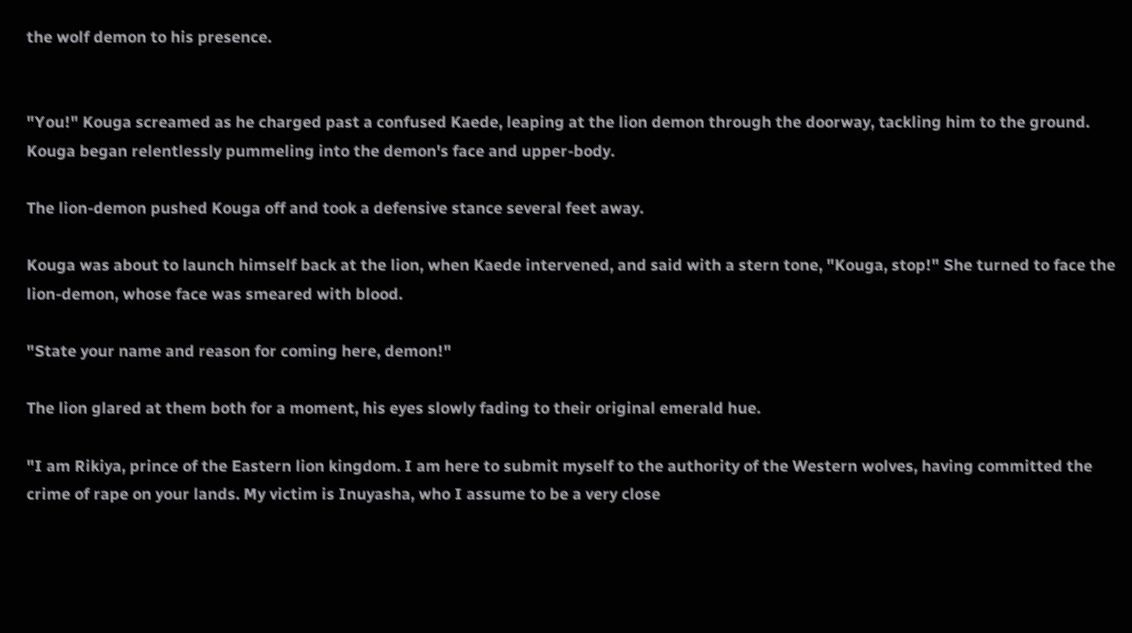the wolf demon to his presence.


"You!" Kouga screamed as he charged past a confused Kaede, leaping at the lion demon through the doorway, tackling him to the ground. Kouga began relentlessly pummeling into the demon's face and upper-body.

The lion-demon pushed Kouga off and took a defensive stance several feet away.

Kouga was about to launch himself back at the lion, when Kaede intervened, and said with a stern tone, "Kouga, stop!" She turned to face the lion-demon, whose face was smeared with blood.

"State your name and reason for coming here, demon!"

The lion glared at them both for a moment, his eyes slowly fading to their original emerald hue.

"I am Rikiya, prince of the Eastern lion kingdom. I am here to submit myself to the authority of the Western wolves, having committed the crime of rape on your lands. My victim is Inuyasha, who I assume to be a very close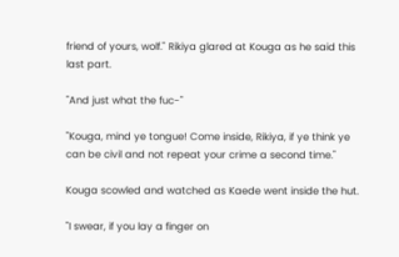friend of yours, wolf." Rikiya glared at Kouga as he said this last part.

"And just what the fuc-"

"Kouga, mind ye tongue! Come inside, Rikiya, if ye think ye can be civil and not repeat your crime a second time."

Kouga scowled and watched as Kaede went inside the hut.

"I swear, if you lay a finger on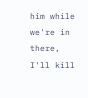him while we're in there, I'll kill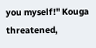you myself!" Kouga threatened,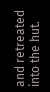and retreated into the hut.